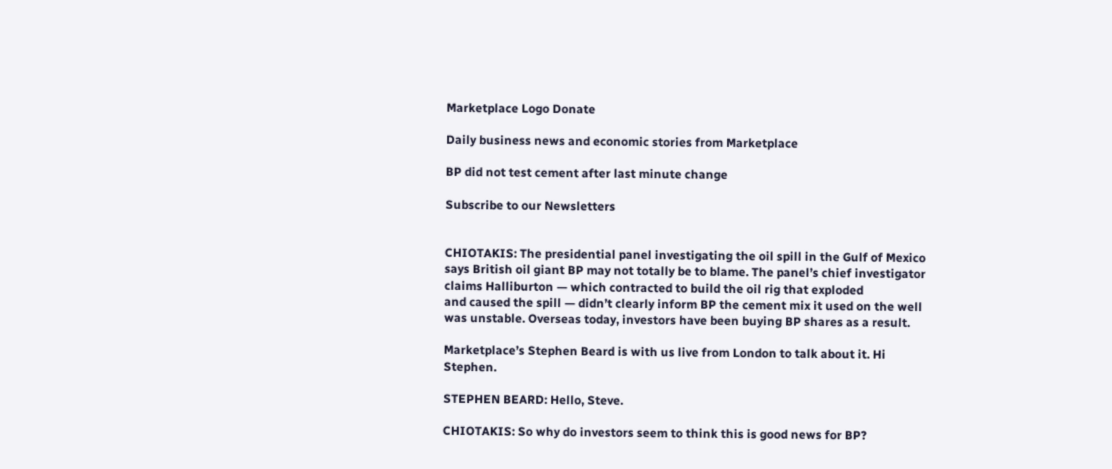Marketplace Logo Donate

Daily business news and economic stories from Marketplace

BP did not test cement after last minute change

Subscribe to our Newsletters


CHIOTAKIS: The presidential panel investigating the oil spill in the Gulf of Mexico says British oil giant BP may not totally be to blame. The panel’s chief investigator claims Halliburton — which contracted to build the oil rig that exploded
and caused the spill — didn’t clearly inform BP the cement mix it used on the well was unstable. Overseas today, investors have been buying BP shares as a result.

Marketplace’s Stephen Beard is with us live from London to talk about it. Hi Stephen.

STEPHEN BEARD: Hello, Steve.

CHIOTAKIS: So why do investors seem to think this is good news for BP?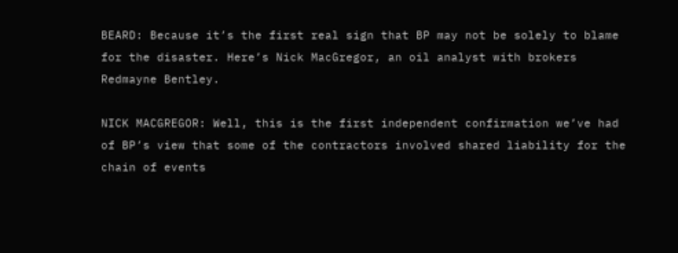BEARD: Because it’s the first real sign that BP may not be solely to blame for the disaster. Here’s Nick MacGregor, an oil analyst with brokers Redmayne Bentley.

NICK MACGREGOR: Well, this is the first independent confirmation we’ve had of BP’s view that some of the contractors involved shared liability for the chain of events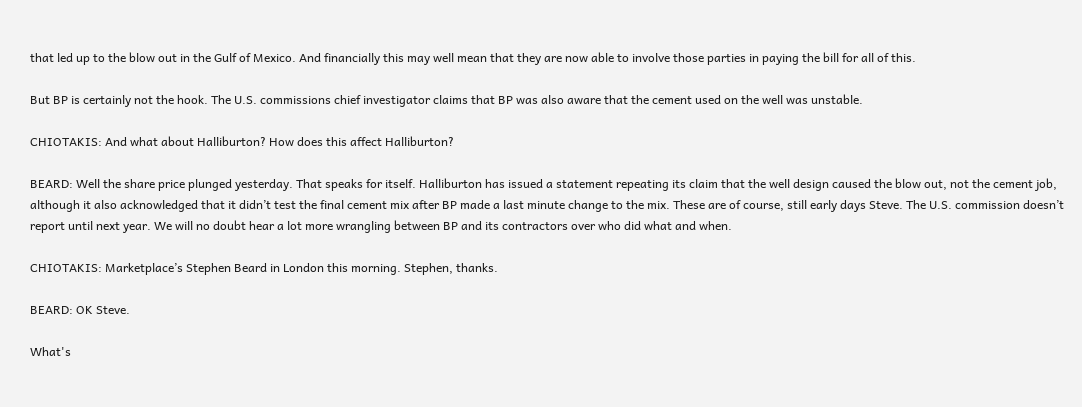that led up to the blow out in the Gulf of Mexico. And financially this may well mean that they are now able to involve those parties in paying the bill for all of this.

But BP is certainly not the hook. The U.S. commissions chief investigator claims that BP was also aware that the cement used on the well was unstable.

CHIOTAKIS: And what about Halliburton? How does this affect Halliburton?

BEARD: Well the share price plunged yesterday. That speaks for itself. Halliburton has issued a statement repeating its claim that the well design caused the blow out, not the cement job, although it also acknowledged that it didn’t test the final cement mix after BP made a last minute change to the mix. These are of course, still early days Steve. The U.S. commission doesn’t report until next year. We will no doubt hear a lot more wrangling between BP and its contractors over who did what and when.

CHIOTAKIS: Marketplace’s Stephen Beard in London this morning. Stephen, thanks.

BEARD: OK Steve.

What's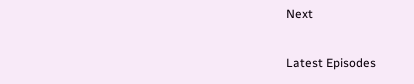Next

Latest Episodes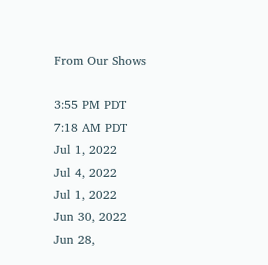From Our Shows

3:55 PM PDT
7:18 AM PDT
Jul 1, 2022
Jul 4, 2022
Jul 1, 2022
Jun 30, 2022
Jun 28,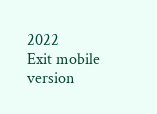2022
Exit mobile version